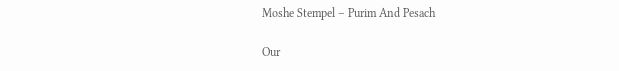Moshe Stempel – Purim And Pesach

Our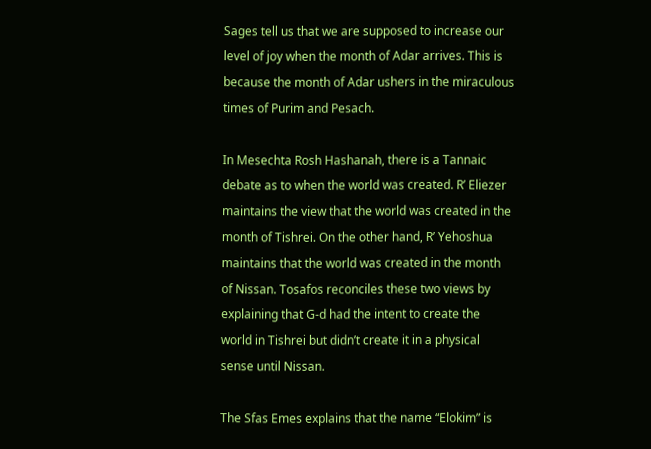Sages tell us that we are supposed to increase our level of joy when the month of Adar arrives. This is because the month of Adar ushers in the miraculous times of Purim and Pesach.

In Mesechta Rosh Hashanah, there is a Tannaic debate as to when the world was created. R’ Eliezer maintains the view that the world was created in the month of Tishrei. On the other hand, R’ Yehoshua maintains that the world was created in the month of Nissan. Tosafos reconciles these two views by explaining that G-d had the intent to create the world in Tishrei but didn’t create it in a physical sense until Nissan.

The Sfas Emes explains that the name “Elokim” is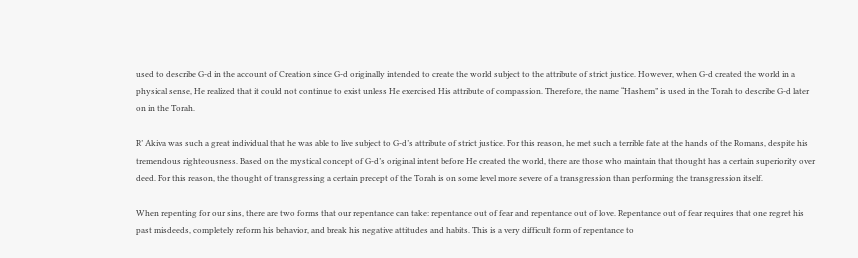used to describe G-d in the account of Creation since G-d originally intended to create the world subject to the attribute of strict justice. However, when G-d created the world in a physical sense, He realized that it could not continue to exist unless He exercised His attribute of compassion. Therefore, the name “Hashem” is used in the Torah to describe G-d later on in the Torah.

R’ Akiva was such a great individual that he was able to live subject to G-d’s attribute of strict justice. For this reason, he met such a terrible fate at the hands of the Romans, despite his tremendous righteousness. Based on the mystical concept of G-d’s original intent before He created the world, there are those who maintain that thought has a certain superiority over deed. For this reason, the thought of transgressing a certain precept of the Torah is on some level more severe of a transgression than performing the transgression itself.

When repenting for our sins, there are two forms that our repentance can take: repentance out of fear and repentance out of love. Repentance out of fear requires that one regret his past misdeeds, completely reform his behavior, and break his negative attitudes and habits. This is a very difficult form of repentance to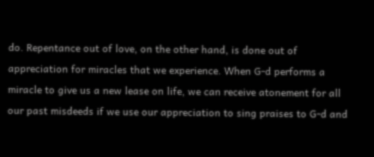do. Repentance out of love, on the other hand, is done out of appreciation for miracles that we experience. When G-d performs a miracle to give us a new lease on life, we can receive atonement for all our past misdeeds if we use our appreciation to sing praises to G-d and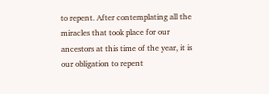to repent. After contemplating all the miracles that took place for our ancestors at this time of the year, it is our obligation to repent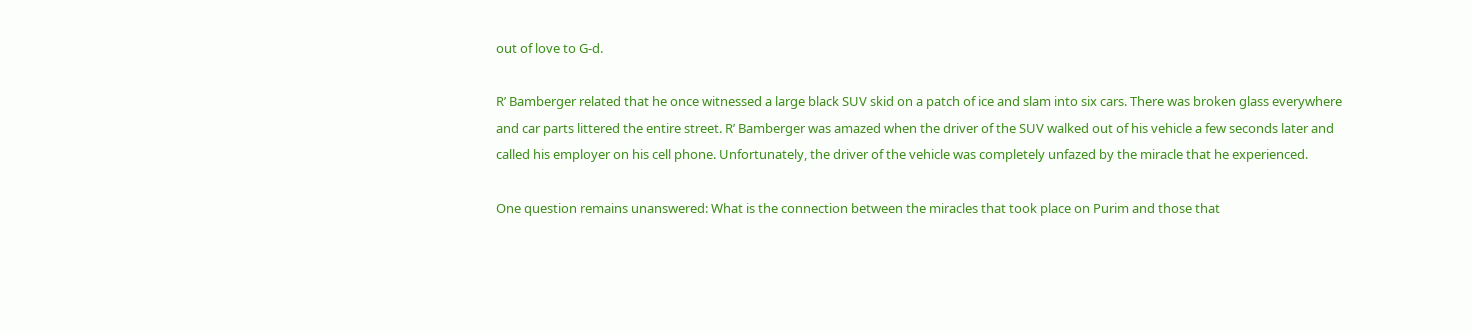out of love to G-d.

R’ Bamberger related that he once witnessed a large black SUV skid on a patch of ice and slam into six cars. There was broken glass everywhere and car parts littered the entire street. R’ Bamberger was amazed when the driver of the SUV walked out of his vehicle a few seconds later and called his employer on his cell phone. Unfortunately, the driver of the vehicle was completely unfazed by the miracle that he experienced.

One question remains unanswered: What is the connection between the miracles that took place on Purim and those that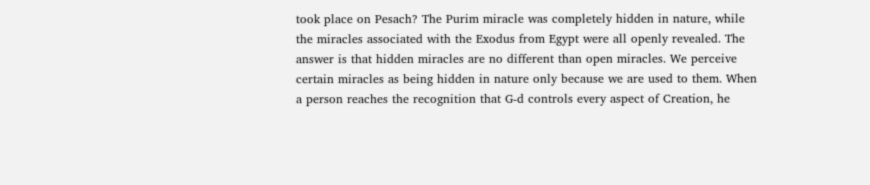took place on Pesach? The Purim miracle was completely hidden in nature, while the miracles associated with the Exodus from Egypt were all openly revealed. The answer is that hidden miracles are no different than open miracles. We perceive certain miracles as being hidden in nature only because we are used to them. When a person reaches the recognition that G-d controls every aspect of Creation, he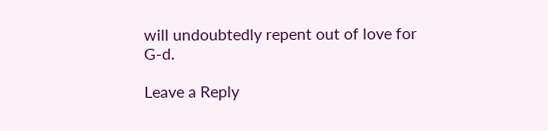will undoubtedly repent out of love for G-d.

Leave a Reply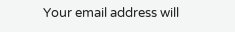Your email address will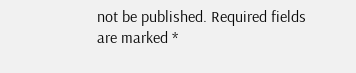not be published. Required fields are marked *